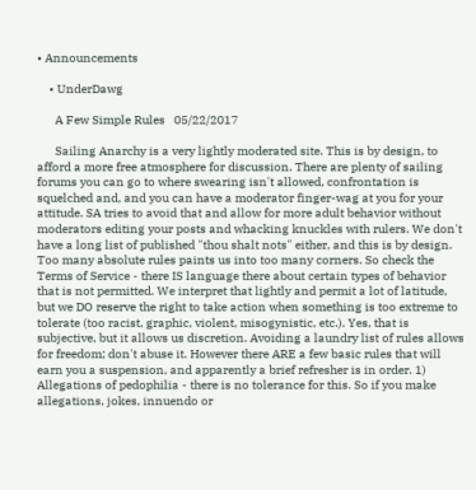• Announcements

    • UnderDawg

      A Few Simple Rules   05/22/2017

      Sailing Anarchy is a very lightly moderated site. This is by design, to afford a more free atmosphere for discussion. There are plenty of sailing forums you can go to where swearing isn't allowed, confrontation is squelched and, and you can have a moderator finger-wag at you for your attitude. SA tries to avoid that and allow for more adult behavior without moderators editing your posts and whacking knuckles with rulers. We don't have a long list of published "thou shalt nots" either, and this is by design. Too many absolute rules paints us into too many corners. So check the Terms of Service - there IS language there about certain types of behavior that is not permitted. We interpret that lightly and permit a lot of latitude, but we DO reserve the right to take action when something is too extreme to tolerate (too racist, graphic, violent, misogynistic, etc.). Yes, that is subjective, but it allows us discretion. Avoiding a laundry list of rules allows for freedom; don't abuse it. However there ARE a few basic rules that will earn you a suspension, and apparently a brief refresher is in order. 1) Allegations of pedophilia - there is no tolerance for this. So if you make allegations, jokes, innuendo or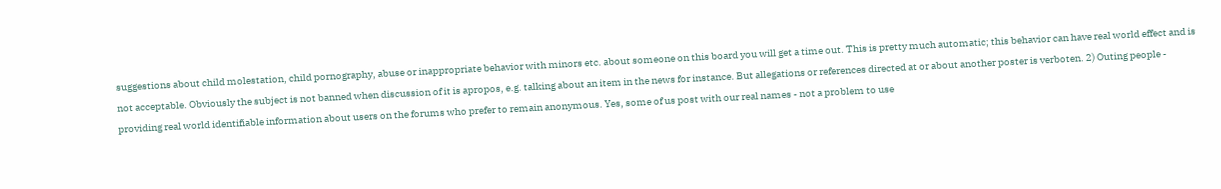suggestions about child molestation, child pornography, abuse or inappropriate behavior with minors etc. about someone on this board you will get a time out. This is pretty much automatic; this behavior can have real world effect and is not acceptable. Obviously the subject is not banned when discussion of it is apropos, e.g. talking about an item in the news for instance. But allegations or references directed at or about another poster is verboten. 2) Outing people - providing real world identifiable information about users on the forums who prefer to remain anonymous. Yes, some of us post with our real names - not a problem to use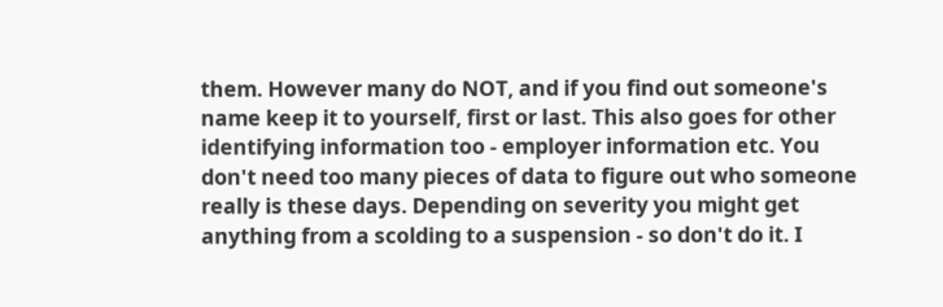them. However many do NOT, and if you find out someone's name keep it to yourself, first or last. This also goes for other identifying information too - employer information etc. You don't need too many pieces of data to figure out who someone really is these days. Depending on severity you might get anything from a scolding to a suspension - so don't do it. I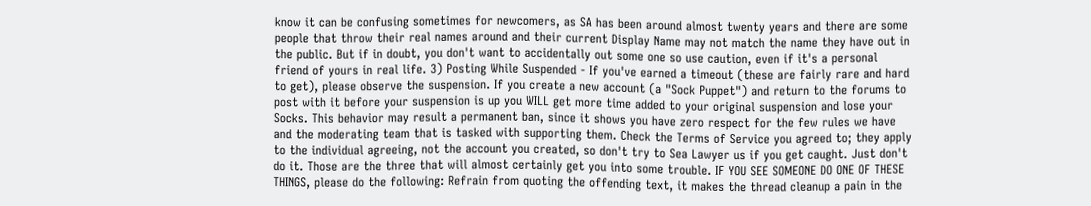know it can be confusing sometimes for newcomers, as SA has been around almost twenty years and there are some people that throw their real names around and their current Display Name may not match the name they have out in the public. But if in doubt, you don't want to accidentally out some one so use caution, even if it's a personal friend of yours in real life. 3) Posting While Suspended - If you've earned a timeout (these are fairly rare and hard to get), please observe the suspension. If you create a new account (a "Sock Puppet") and return to the forums to post with it before your suspension is up you WILL get more time added to your original suspension and lose your Socks. This behavior may result a permanent ban, since it shows you have zero respect for the few rules we have and the moderating team that is tasked with supporting them. Check the Terms of Service you agreed to; they apply to the individual agreeing, not the account you created, so don't try to Sea Lawyer us if you get caught. Just don't do it. Those are the three that will almost certainly get you into some trouble. IF YOU SEE SOMEONE DO ONE OF THESE THINGS, please do the following: Refrain from quoting the offending text, it makes the thread cleanup a pain in the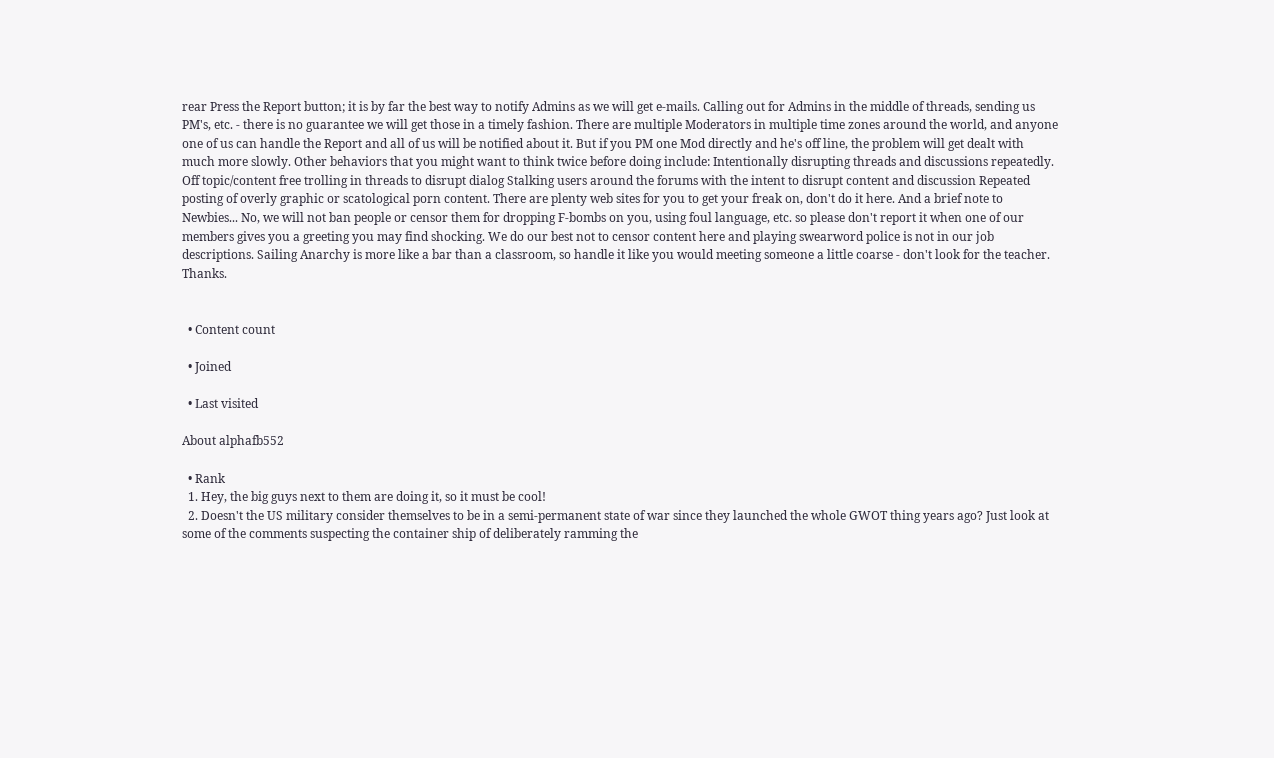rear Press the Report button; it is by far the best way to notify Admins as we will get e-mails. Calling out for Admins in the middle of threads, sending us PM's, etc. - there is no guarantee we will get those in a timely fashion. There are multiple Moderators in multiple time zones around the world, and anyone one of us can handle the Report and all of us will be notified about it. But if you PM one Mod directly and he's off line, the problem will get dealt with much more slowly. Other behaviors that you might want to think twice before doing include: Intentionally disrupting threads and discussions repeatedly. Off topic/content free trolling in threads to disrupt dialog Stalking users around the forums with the intent to disrupt content and discussion Repeated posting of overly graphic or scatological porn content. There are plenty web sites for you to get your freak on, don't do it here. And a brief note to Newbies... No, we will not ban people or censor them for dropping F-bombs on you, using foul language, etc. so please don't report it when one of our members gives you a greeting you may find shocking. We do our best not to censor content here and playing swearword police is not in our job descriptions. Sailing Anarchy is more like a bar than a classroom, so handle it like you would meeting someone a little coarse - don't look for the teacher. Thanks.


  • Content count

  • Joined

  • Last visited

About alphafb552

  • Rank
  1. Hey, the big guys next to them are doing it, so it must be cool!
  2. Doesn't the US military consider themselves to be in a semi-permanent state of war since they launched the whole GWOT thing years ago? Just look at some of the comments suspecting the container ship of deliberately ramming the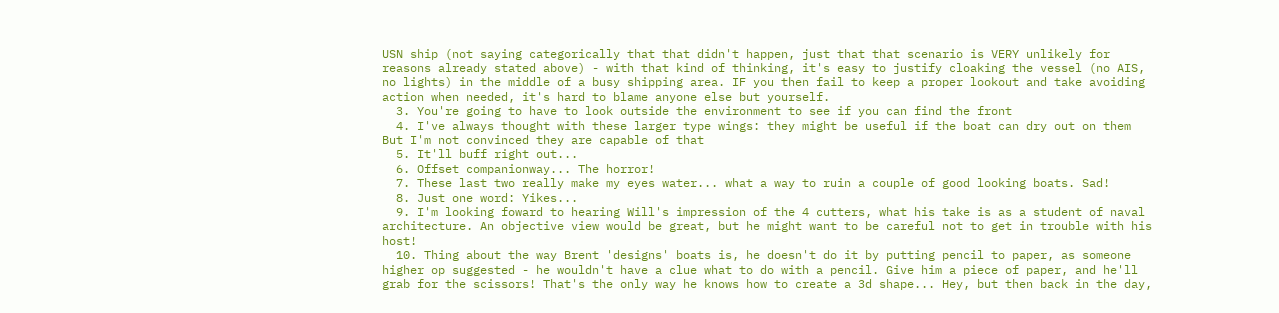USN ship (not saying categorically that that didn't happen, just that that scenario is VERY unlikely for reasons already stated above) - with that kind of thinking, it's easy to justify cloaking the vessel (no AIS, no lights) in the middle of a busy shipping area. IF you then fail to keep a proper lookout and take avoiding action when needed, it's hard to blame anyone else but yourself.
  3. You're going to have to look outside the environment to see if you can find the front
  4. I've always thought with these larger type wings: they might be useful if the boat can dry out on them But I'm not convinced they are capable of that
  5. It'll buff right out...
  6. Offset companionway... The horror!
  7. These last two really make my eyes water... what a way to ruin a couple of good looking boats. Sad!
  8. Just one word: Yikes...
  9. I'm looking foward to hearing Will's impression of the 4 cutters, what his take is as a student of naval architecture. An objective view would be great, but he might want to be careful not to get in trouble with his host!
  10. Thing about the way Brent 'designs' boats is, he doesn't do it by putting pencil to paper, as someone higher op suggested - he wouldn't have a clue what to do with a pencil. Give him a piece of paper, and he'll grab for the scissors! That's the only way he knows how to create a 3d shape... Hey, but then back in the day,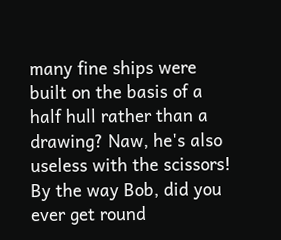many fine ships were built on the basis of a half hull rather than a drawing? Naw, he's also useless with the scissors! By the way Bob, did you ever get round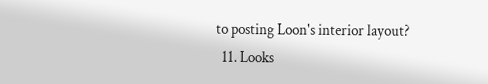to posting Loon's interior layout?
  11. Looks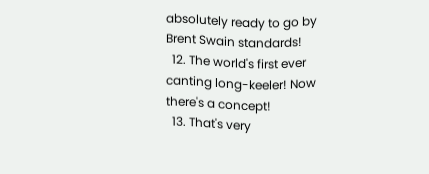absolutely ready to go by Brent Swain standards!
  12. The world's first ever canting long-keeler! Now there's a concept!
  13. That's very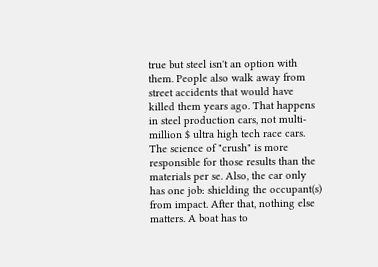true but steel isn't an option with them. People also walk away from street accidents that would have killed them years ago. That happens in steel production cars, not multi-million $ ultra high tech race cars. The science of "crush" is more responsible for those results than the materials per se. Also, the car only has one job: shielding the occupant(s) from impact. After that, nothing else matters. A boat has to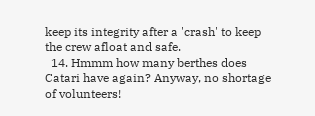keep its integrity after a 'crash' to keep the crew afloat and safe.
  14. Hmmm how many berthes does Catari have again? Anyway, no shortage of volunteers!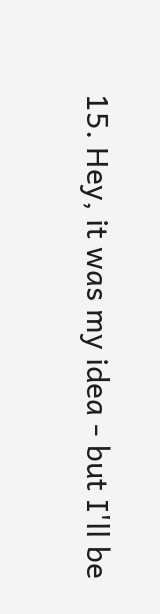15. Hey, it was my idea - but I'll be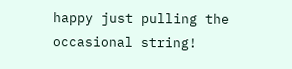happy just pulling the occasional string!